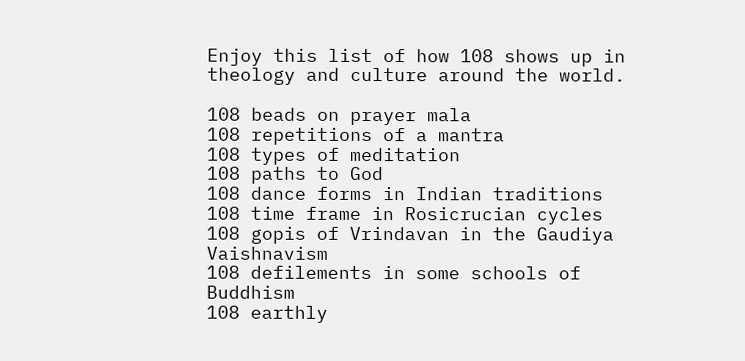Enjoy this list of how 108 shows up in theology and culture around the world.

108 beads on prayer mala
108 repetitions of a mantra
108 types of meditation
108 paths to God
108 dance forms in Indian traditions
108 time frame in Rosicrucian cycles
108 gopis of Vrindavan in the Gaudiya Vaishnavism
108 defilements in some schools of Buddhism
108 earthly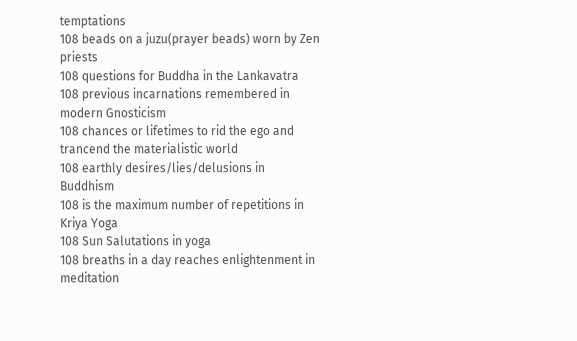temptations
108 beads on a juzu(prayer beads) worn by Zen priests
108 questions for Buddha in the Lankavatra
108 previous incarnations remembered in modern Gnosticism
108 chances or lifetimes to rid the ego and trancend the materialistic world
108 earthly desires/lies/delusions in Buddhism
108 is the maximum number of repetitions in Kriya Yoga
108 Sun Salutations in yoga
108 breaths in a day reaches enlightenment in meditation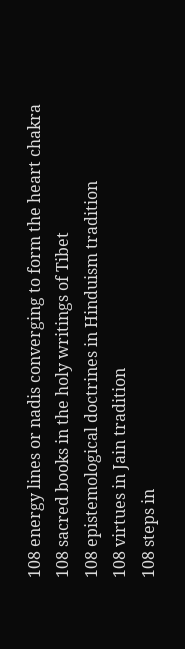108 energy lines or nadis converging to form the heart chakra
108 sacred books in the holy writings of Tibet
108 epistemological doctrines in Hinduism tradition
108 virtues in Jain tradition
108 steps in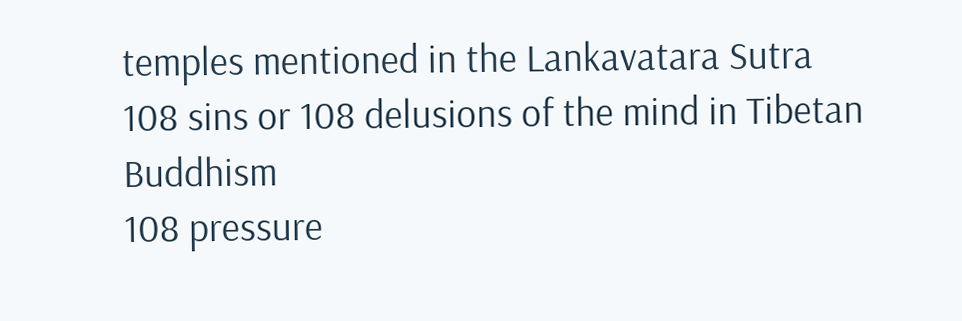temples mentioned in the Lankavatara Sutra
108 sins or 108 delusions of the mind in Tibetan Buddhism
108 pressure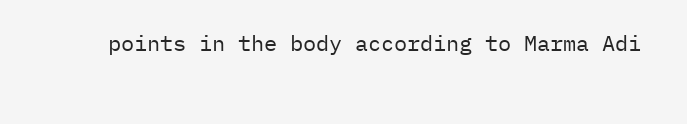points in the body according to Marma Adi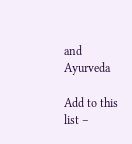and Ayurveda

Add to this list –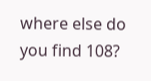where else do you find 108?